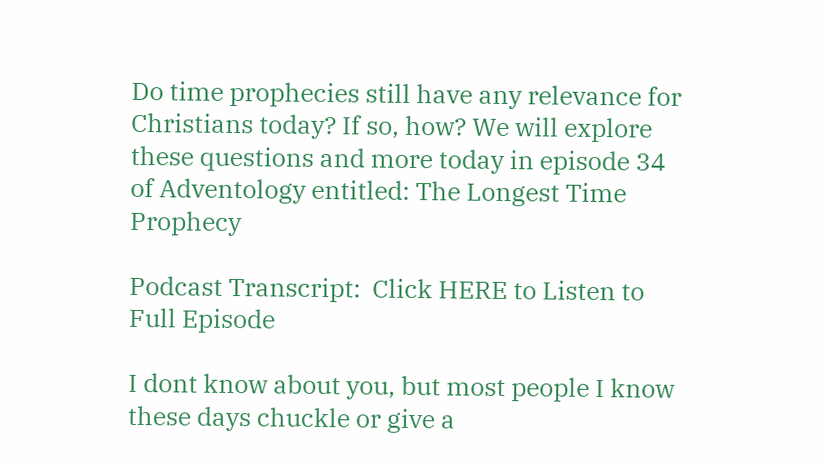Do time prophecies still have any relevance for Christians today? If so, how? We will explore these questions and more today in episode 34 of Adventology entitled: The Longest Time Prophecy

Podcast Transcript:  Click HERE to Listen to Full Episode

I dont know about you, but most people I know these days chuckle or give a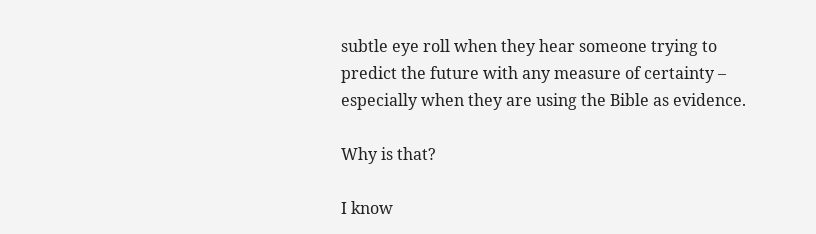subtle eye roll when they hear someone trying to predict the future with any measure of certainty – especially when they are using the Bible as evidence.

Why is that?

I know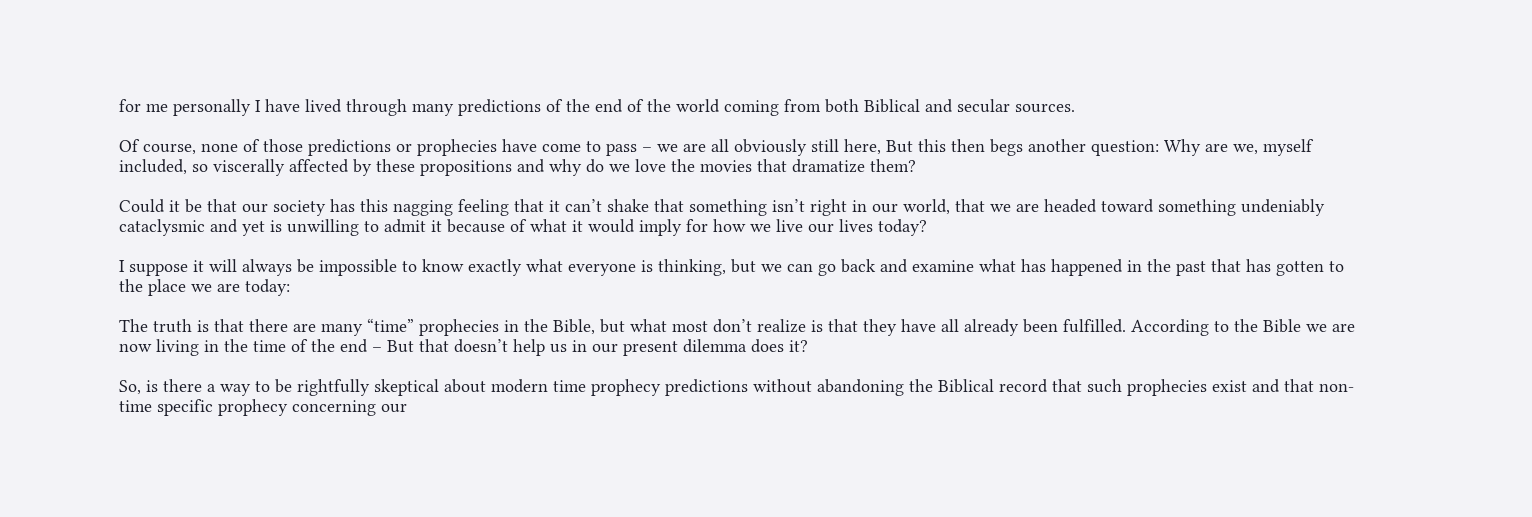for me personally I have lived through many predictions of the end of the world coming from both Biblical and secular sources.

Of course, none of those predictions or prophecies have come to pass – we are all obviously still here, But this then begs another question: Why are we, myself included, so viscerally affected by these propositions and why do we love the movies that dramatize them?

Could it be that our society has this nagging feeling that it can’t shake that something isn’t right in our world, that we are headed toward something undeniably cataclysmic and yet is unwilling to admit it because of what it would imply for how we live our lives today?

I suppose it will always be impossible to know exactly what everyone is thinking, but we can go back and examine what has happened in the past that has gotten to the place we are today:

The truth is that there are many “time” prophecies in the Bible, but what most don’t realize is that they have all already been fulfilled. According to the Bible we are now living in the time of the end – But that doesn’t help us in our present dilemma does it?

So, is there a way to be rightfully skeptical about modern time prophecy predictions without abandoning the Biblical record that such prophecies exist and that non-time specific prophecy concerning our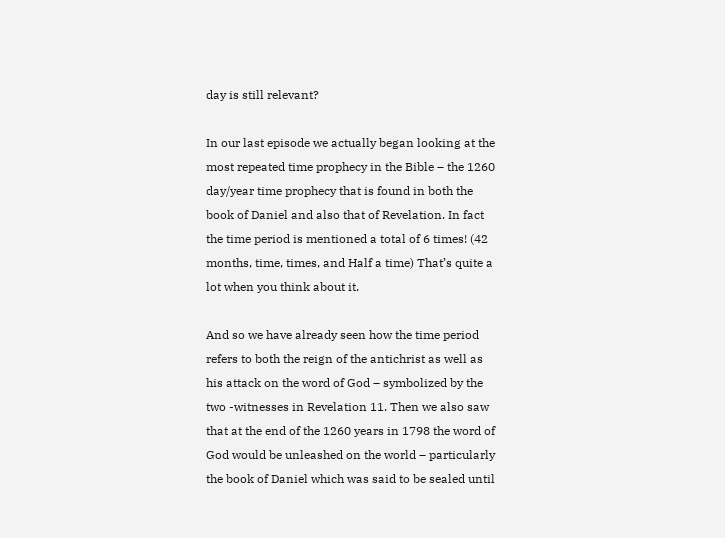day is still relevant?

In our last episode we actually began looking at the most repeated time prophecy in the Bible – the 1260 day/year time prophecy that is found in both the book of Daniel and also that of Revelation. In fact the time period is mentioned a total of 6 times! (42 months, time, times, and Half a time) That’s quite a lot when you think about it.

And so we have already seen how the time period refers to both the reign of the antichrist as well as his attack on the word of God – symbolized by the two -witnesses in Revelation 11. Then we also saw that at the end of the 1260 years in 1798 the word of God would be unleashed on the world – particularly the book of Daniel which was said to be sealed until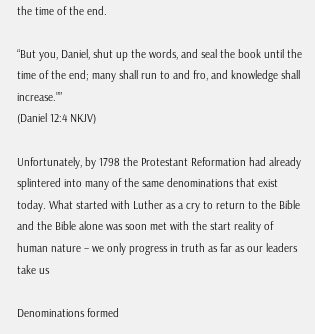the time of the end.

“But you, Daniel, shut up the words, and seal the book until the time of the end; many shall run to and fro, and knowledge shall increase.””
(Daniel 12:4 NKJV)

Unfortunately, by 1798 the Protestant Reformation had already splintered into many of the same denominations that exist today. What started with Luther as a cry to return to the Bible and the Bible alone was soon met with the start reality of human nature – we only progress in truth as far as our leaders take us

Denominations formed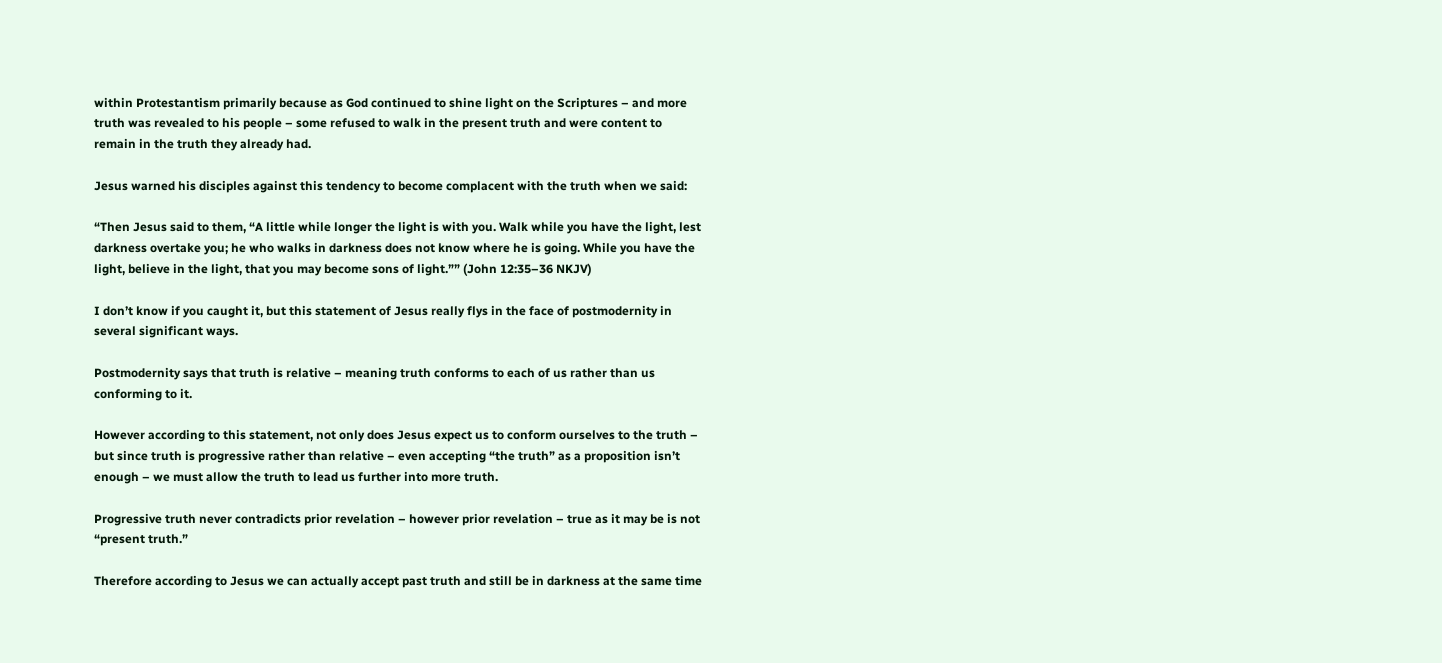within Protestantism primarily because as God continued to shine light on the Scriptures – and more truth was revealed to his people – some refused to walk in the present truth and were content to remain in the truth they already had.

Jesus warned his disciples against this tendency to become complacent with the truth when we said:

“Then Jesus said to them, “A little while longer the light is with you. Walk while you have the light, lest darkness overtake you; he who walks in darkness does not know where he is going. While you have the light, believe in the light, that you may become sons of light.”” (John 12:35–36 NKJV)

I don’t know if you caught it, but this statement of Jesus really flys in the face of postmodernity in several significant ways.

Postmodernity says that truth is relative – meaning truth conforms to each of us rather than us conforming to it.

However according to this statement, not only does Jesus expect us to conform ourselves to the truth – but since truth is progressive rather than relative – even accepting “the truth” as a proposition isn’t enough – we must allow the truth to lead us further into more truth.

Progressive truth never contradicts prior revelation – however prior revelation – true as it may be is not “present truth.”

Therefore according to Jesus we can actually accept past truth and still be in darkness at the same time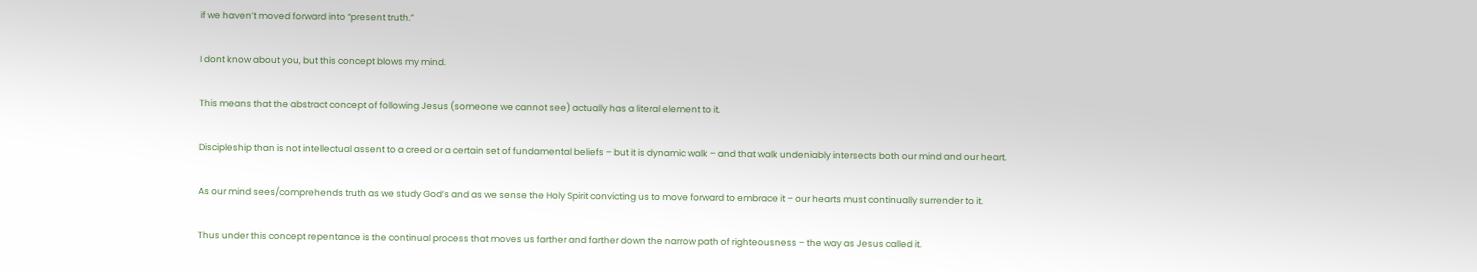if we haven’t moved forward into “present truth.”

I dont know about you, but this concept blows my mind.

This means that the abstract concept of following Jesus (someone we cannot see) actually has a literal element to it.

Discipleship than is not intellectual assent to a creed or a certain set of fundamental beliefs – but it is dynamic walk – and that walk undeniably intersects both our mind and our heart.

As our mind sees/comprehends truth as we study God’s and as we sense the Holy Spirit convicting us to move forward to embrace it – our hearts must continually surrender to it.

Thus under this concept repentance is the continual process that moves us farther and farther down the narrow path of righteousness – the way as Jesus called it.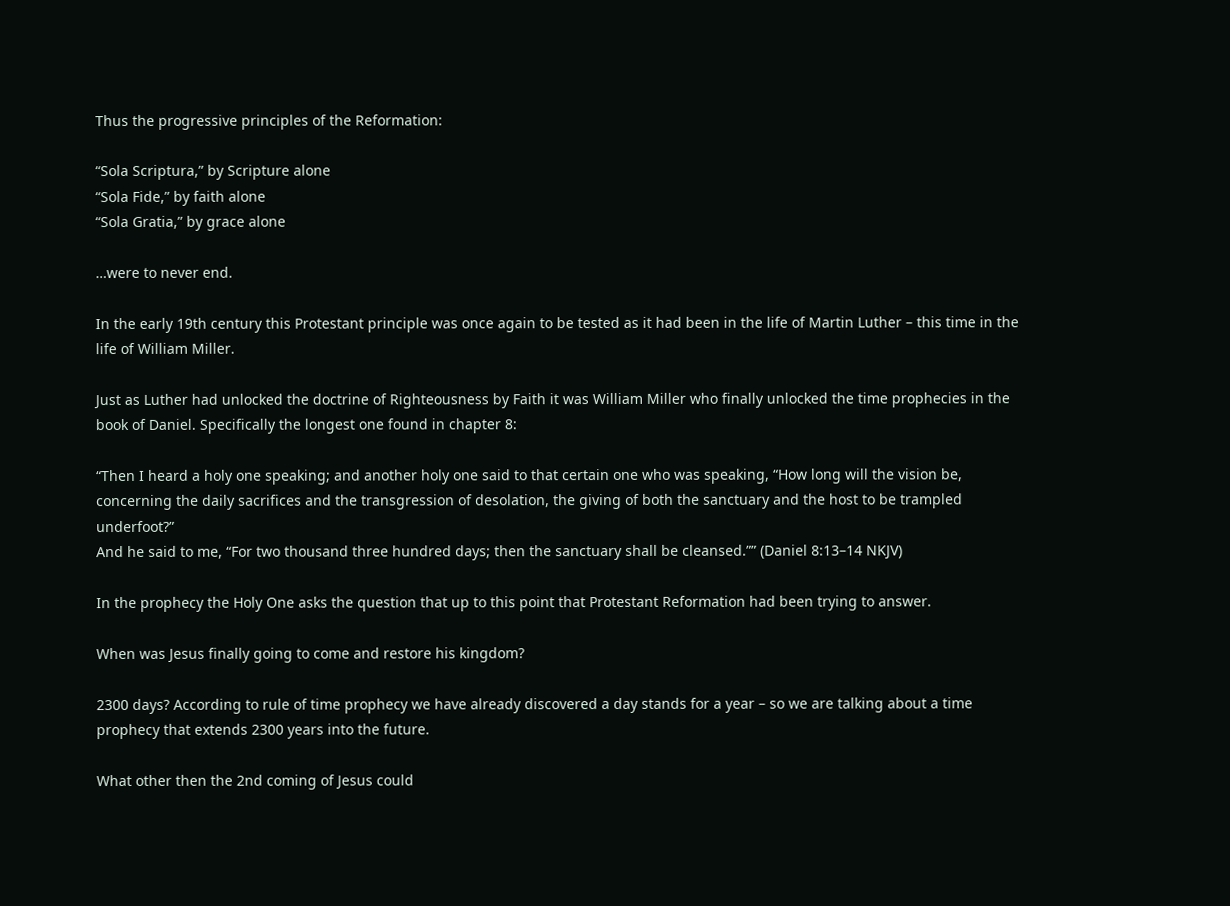Thus the progressive principles of the Reformation:

“Sola Scriptura,” by Scripture alone
“Sola Fide,” by faith alone
“Sola Gratia,” by grace alone

…were to never end.

In the early 19th century this Protestant principle was once again to be tested as it had been in the life of Martin Luther – this time in the life of William Miller.

Just as Luther had unlocked the doctrine of Righteousness by Faith it was William Miller who finally unlocked the time prophecies in the book of Daniel. Specifically the longest one found in chapter 8:

“Then I heard a holy one speaking; and another holy one said to that certain one who was speaking, “How long will the vision be, concerning the daily sacrifices and the transgression of desolation, the giving of both the sanctuary and the host to be trampled underfoot?”
And he said to me, “For two thousand three hundred days; then the sanctuary shall be cleansed.”” (Daniel 8:13–14 NKJV)

In the prophecy the Holy One asks the question that up to this point that Protestant Reformation had been trying to answer.

When was Jesus finally going to come and restore his kingdom?

2300 days? According to rule of time prophecy we have already discovered a day stands for a year – so we are talking about a time prophecy that extends 2300 years into the future.

What other then the 2nd coming of Jesus could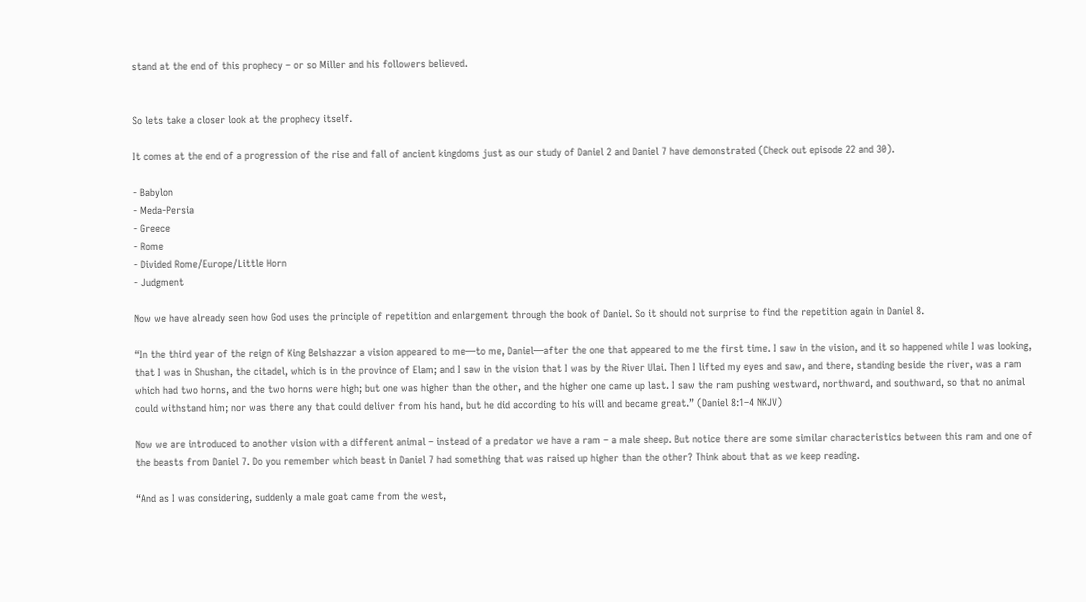stand at the end of this prophecy – or so Miller and his followers believed.


So lets take a closer look at the prophecy itself.

It comes at the end of a progression of the rise and fall of ancient kingdoms just as our study of Daniel 2 and Daniel 7 have demonstrated (Check out episode 22 and 30).

⁃ Babylon
⁃ Meda-Persia
⁃ Greece
⁃ Rome
⁃ Divided Rome/Europe/Little Horn
⁃ Judgment

Now we have already seen how God uses the principle of repetition and enlargement through the book of Daniel. So it should not surprise to find the repetition again in Daniel 8.

“In the third year of the reign of King Belshazzar a vision appeared to me—to me, Daniel—after the one that appeared to me the first time. I saw in the vision, and it so happened while I was looking, that I was in Shushan, the citadel, which is in the province of Elam; and I saw in the vision that I was by the River Ulai. Then I lifted my eyes and saw, and there, standing beside the river, was a ram which had two horns, and the two horns were high; but one was higher than the other, and the higher one came up last. I saw the ram pushing westward, northward, and southward, so that no animal could withstand him; nor was there any that could deliver from his hand, but he did according to his will and became great.” (Daniel 8:1–4 NKJV)

Now we are introduced to another vision with a different animal – instead of a predator we have a ram – a male sheep. But notice there are some similar characteristics between this ram and one of the beasts from Daniel 7. Do you remember which beast in Daniel 7 had something that was raised up higher than the other? Think about that as we keep reading.

“And as I was considering, suddenly a male goat came from the west,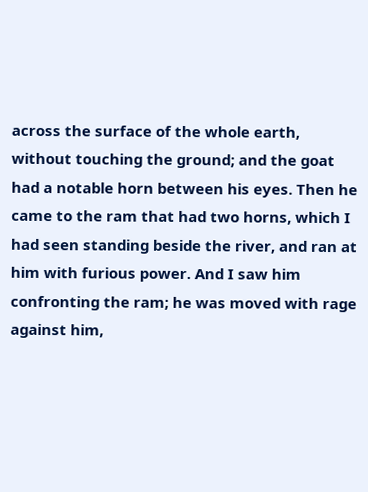across the surface of the whole earth, without touching the ground; and the goat had a notable horn between his eyes. Then he came to the ram that had two horns, which I had seen standing beside the river, and ran at him with furious power. And I saw him confronting the ram; he was moved with rage against him,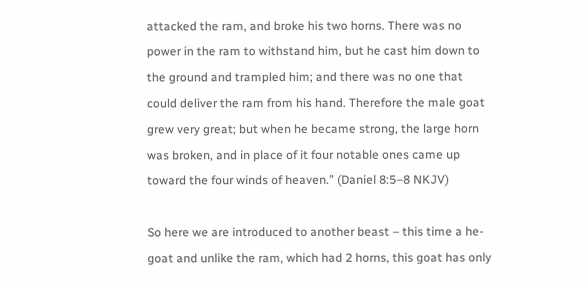attacked the ram, and broke his two horns. There was no power in the ram to withstand him, but he cast him down to the ground and trampled him; and there was no one that could deliver the ram from his hand. Therefore the male goat grew very great; but when he became strong, the large horn was broken, and in place of it four notable ones came up toward the four winds of heaven.” (Daniel 8:5–8 NKJV)

So here we are introduced to another beast – this time a he-goat and unlike the ram, which had 2 horns, this goat has only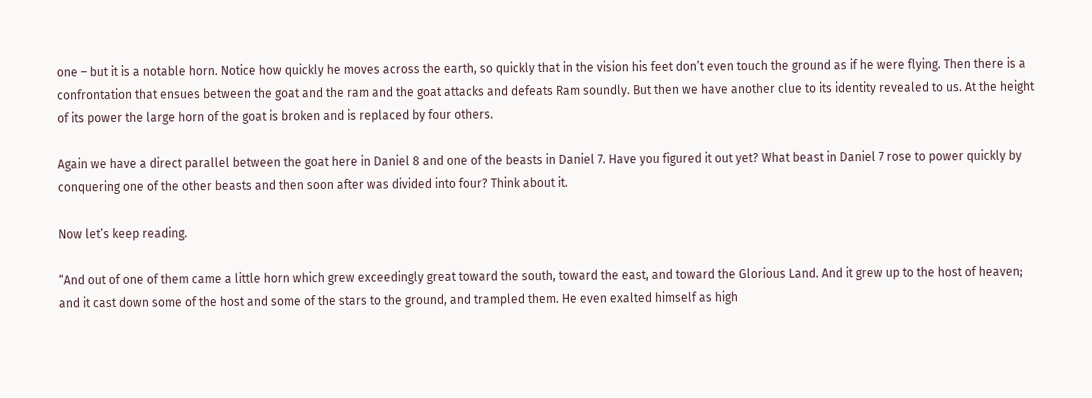one – but it is a notable horn. Notice how quickly he moves across the earth, so quickly that in the vision his feet don’t even touch the ground as if he were flying. Then there is a confrontation that ensues between the goat and the ram and the goat attacks and defeats Ram soundly. But then we have another clue to its identity revealed to us. At the height of its power the large horn of the goat is broken and is replaced by four others.

Again we have a direct parallel between the goat here in Daniel 8 and one of the beasts in Daniel 7. Have you figured it out yet? What beast in Daniel 7 rose to power quickly by conquering one of the other beasts and then soon after was divided into four? Think about it.

Now let’s keep reading.

“And out of one of them came a little horn which grew exceedingly great toward the south, toward the east, and toward the Glorious Land. And it grew up to the host of heaven; and it cast down some of the host and some of the stars to the ground, and trampled them. He even exalted himself as high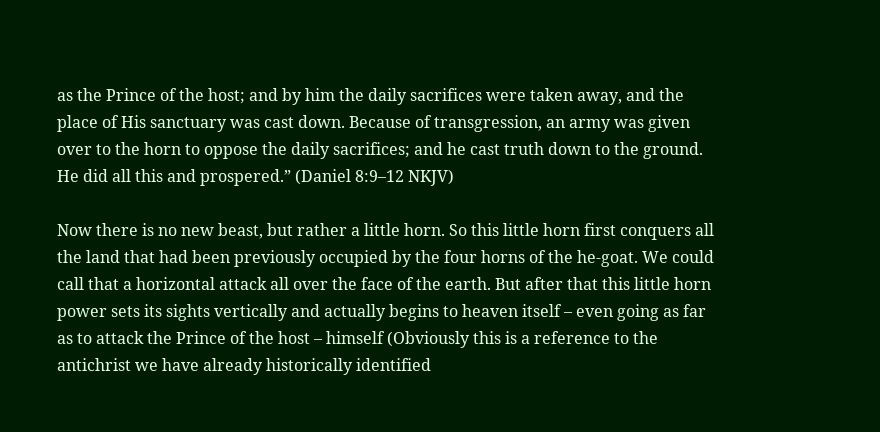as the Prince of the host; and by him the daily sacrifices were taken away, and the place of His sanctuary was cast down. Because of transgression, an army was given over to the horn to oppose the daily sacrifices; and he cast truth down to the ground. He did all this and prospered.” (Daniel 8:9–12 NKJV)

Now there is no new beast, but rather a little horn. So this little horn first conquers all the land that had been previously occupied by the four horns of the he-goat. We could call that a horizontal attack all over the face of the earth. But after that this little horn power sets its sights vertically and actually begins to heaven itself – even going as far as to attack the Prince of the host – himself (Obviously this is a reference to the antichrist we have already historically identified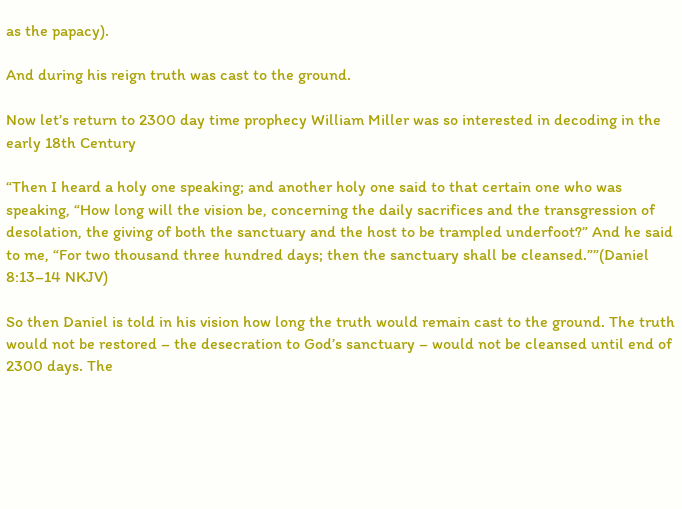as the papacy).

And during his reign truth was cast to the ground.

Now let’s return to 2300 day time prophecy William Miller was so interested in decoding in the early 18th Century

“Then I heard a holy one speaking; and another holy one said to that certain one who was speaking, “How long will the vision be, concerning the daily sacrifices and the transgression of desolation, the giving of both the sanctuary and the host to be trampled underfoot?” And he said to me, “For two thousand three hundred days; then the sanctuary shall be cleansed.””(Daniel 8:13–14 NKJV)

So then Daniel is told in his vision how long the truth would remain cast to the ground. The truth would not be restored – the desecration to God’s sanctuary – would not be cleansed until end of 2300 days. The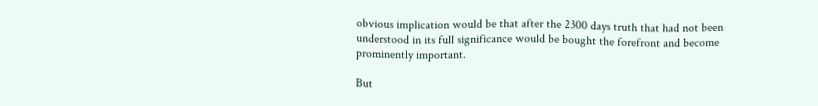obvious implication would be that after the 2300 days truth that had not been understood in its full significance would be bought the forefront and become prominently important.

But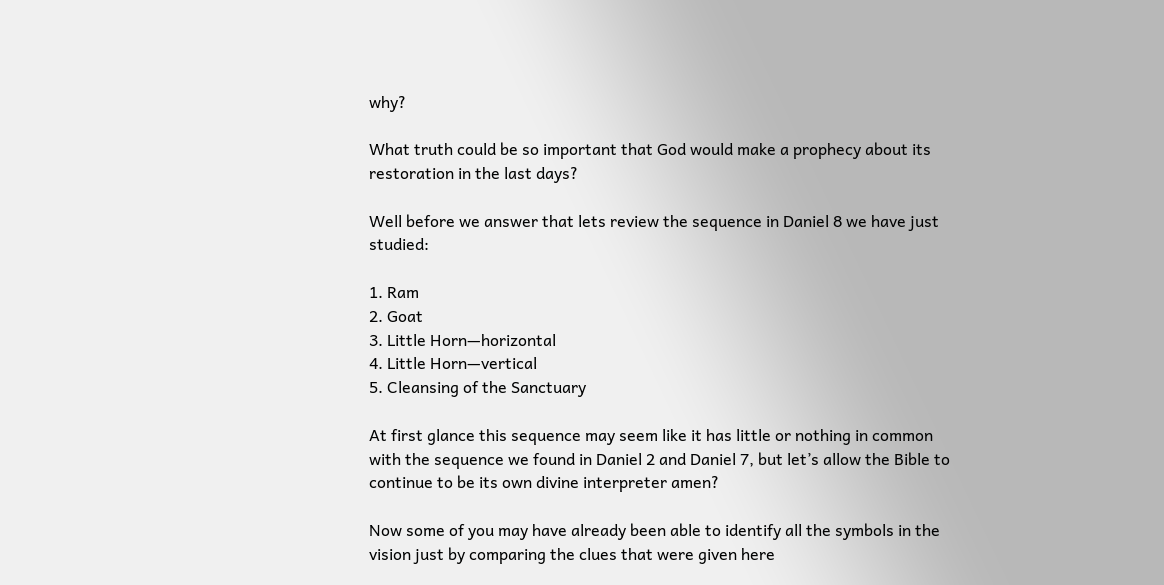why?

What truth could be so important that God would make a prophecy about its restoration in the last days?

Well before we answer that lets review the sequence in Daniel 8 we have just studied:

1. Ram
2. Goat
3. Little Horn—horizontal
4. Little Horn—vertical
5. Cleansing of the Sanctuary

At first glance this sequence may seem like it has little or nothing in common with the sequence we found in Daniel 2 and Daniel 7, but let’s allow the Bible to continue to be its own divine interpreter amen?

Now some of you may have already been able to identify all the symbols in the vision just by comparing the clues that were given here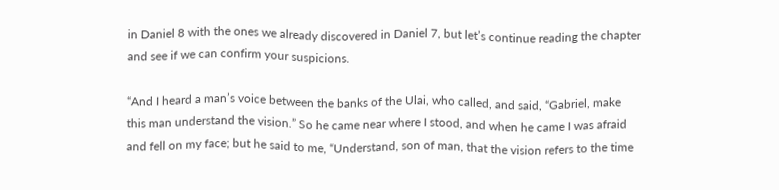in Daniel 8 with the ones we already discovered in Daniel 7, but let’s continue reading the chapter and see if we can confirm your suspicions.

“And I heard a man’s voice between the banks of the Ulai, who called, and said, “Gabriel, make this man understand the vision.” So he came near where I stood, and when he came I was afraid and fell on my face; but he said to me, “Understand, son of man, that the vision refers to the time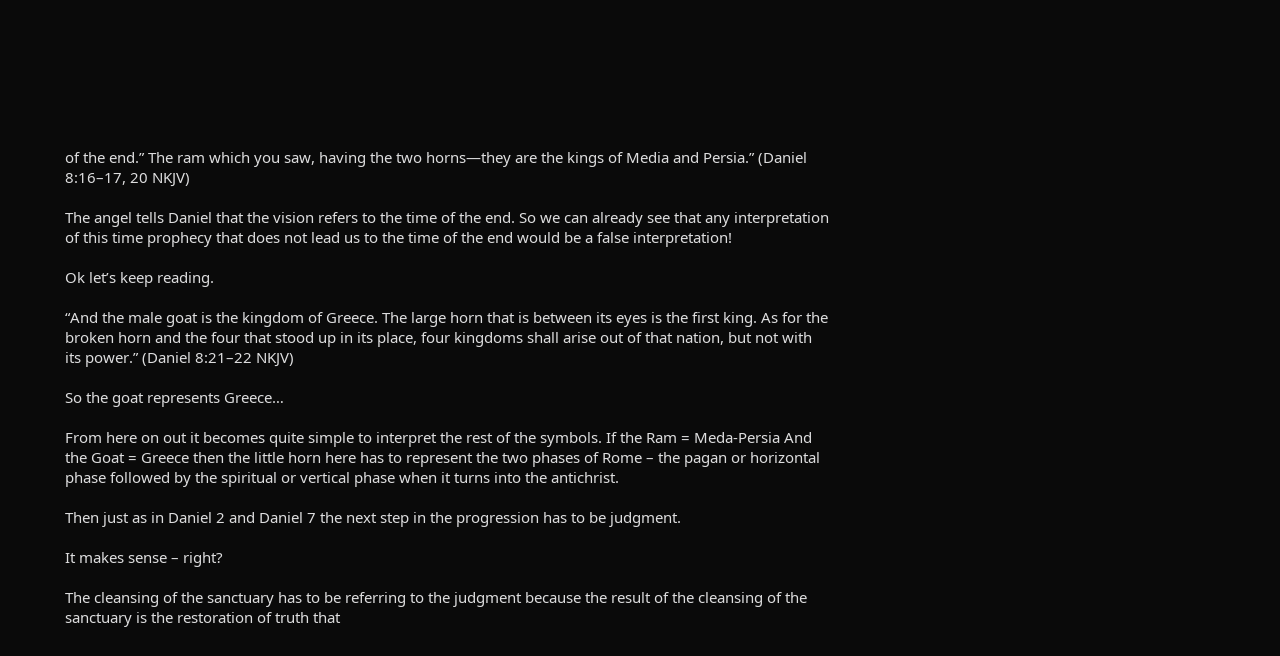of the end.” The ram which you saw, having the two horns—they are the kings of Media and Persia.” (Daniel 8:16–17, 20 NKJV)

The angel tells Daniel that the vision refers to the time of the end. So we can already see that any interpretation of this time prophecy that does not lead us to the time of the end would be a false interpretation!

Ok let’s keep reading.

“And the male goat is the kingdom of Greece. The large horn that is between its eyes is the first king. As for the broken horn and the four that stood up in its place, four kingdoms shall arise out of that nation, but not with its power.” (Daniel 8:21–22 NKJV)

So the goat represents Greece…

From here on out it becomes quite simple to interpret the rest of the symbols. If the Ram = Meda-Persia And the Goat = Greece then the little horn here has to represent the two phases of Rome – the pagan or horizontal phase followed by the spiritual or vertical phase when it turns into the antichrist.

Then just as in Daniel 2 and Daniel 7 the next step in the progression has to be judgment.

It makes sense – right?

The cleansing of the sanctuary has to be referring to the judgment because the result of the cleansing of the sanctuary is the restoration of truth that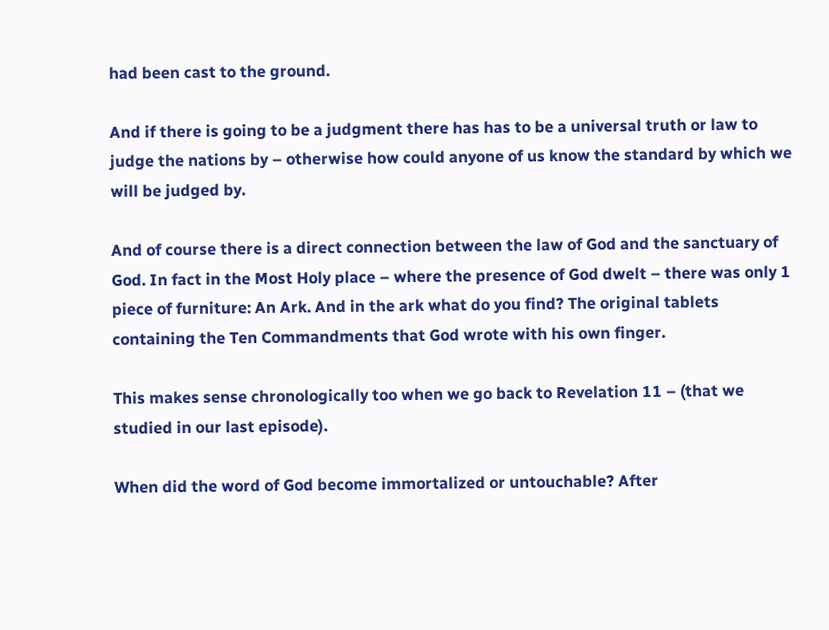had been cast to the ground.

And if there is going to be a judgment there has has to be a universal truth or law to judge the nations by – otherwise how could anyone of us know the standard by which we will be judged by.

And of course there is a direct connection between the law of God and the sanctuary of God. In fact in the Most Holy place – where the presence of God dwelt – there was only 1 piece of furniture: An Ark. And in the ark what do you find? The original tablets containing the Ten Commandments that God wrote with his own finger.

This makes sense chronologically too when we go back to Revelation 11 – (that we studied in our last episode).

When did the word of God become immortalized or untouchable? After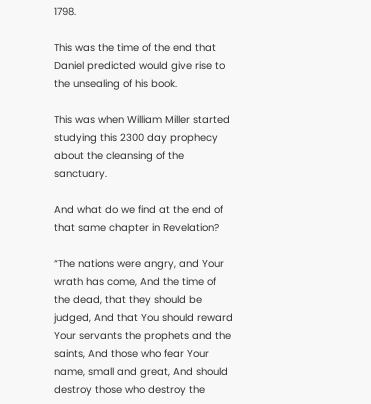1798.

This was the time of the end that Daniel predicted would give rise to the unsealing of his book.

This was when William Miller started studying this 2300 day prophecy about the cleansing of the sanctuary.

And what do we find at the end of that same chapter in Revelation?

“The nations were angry, and Your wrath has come, And the time of the dead, that they should be judged, And that You should reward Your servants the prophets and the saints, And those who fear Your name, small and great, And should destroy those who destroy the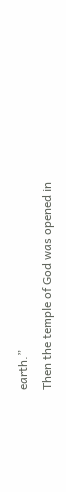earth.”
Then the temple of God was opened in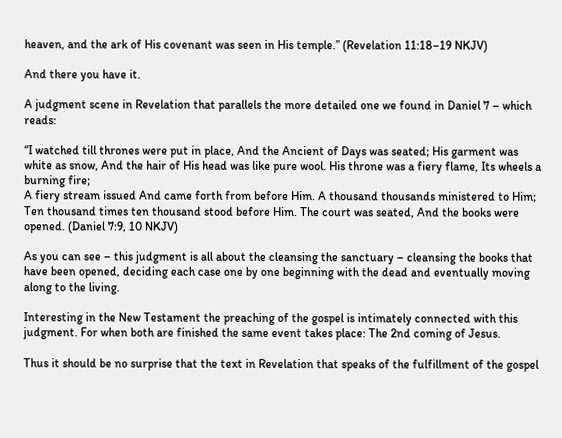heaven, and the ark of His covenant was seen in His temple.” (Revelation 11:18–19 NKJV)

And there you have it.

A judgment scene in Revelation that parallels the more detailed one we found in Daniel 7 – which reads:

“I watched till thrones were put in place, And the Ancient of Days was seated; His garment was white as snow, And the hair of His head was like pure wool. His throne was a fiery flame, Its wheels a burning fire;
A fiery stream issued And came forth from before Him. A thousand thousands ministered to Him; Ten thousand times ten thousand stood before Him. The court was seated, And the books were opened. (Daniel 7:9, 10 NKJV)

As you can see – this judgment is all about the cleansing the sanctuary – cleansing the books that have been opened, deciding each case one by one beginning with the dead and eventually moving along to the living.

Interesting in the New Testament the preaching of the gospel is intimately connected with this judgment. For when both are finished the same event takes place: The 2nd coming of Jesus.

Thus it should be no surprise that the text in Revelation that speaks of the fulfillment of the gospel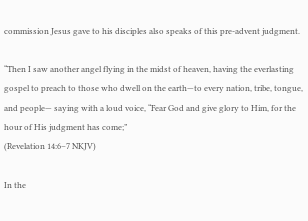commission Jesus gave to his disciples also speaks of this pre-advent judgment.

“Then I saw another angel flying in the midst of heaven, having the everlasting gospel to preach to those who dwell on the earth—to every nation, tribe, tongue, and people— saying with a loud voice, “Fear God and give glory to Him, for the hour of His judgment has come;”
(Revelation 14:6–7 NKJV)

In the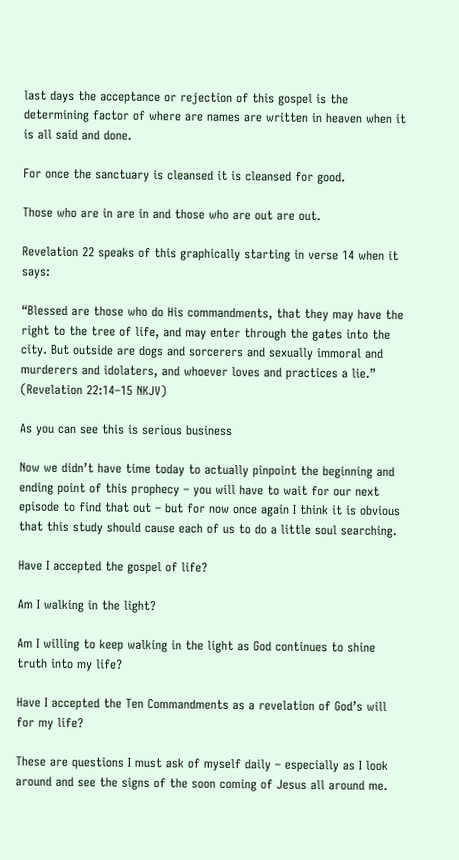last days the acceptance or rejection of this gospel is the determining factor of where are names are written in heaven when it is all said and done.

For once the sanctuary is cleansed it is cleansed for good.

Those who are in are in and those who are out are out.

Revelation 22 speaks of this graphically starting in verse 14 when it says:

“Blessed are those who do His commandments, that they may have the right to the tree of life, and may enter through the gates into the city. But outside are dogs and sorcerers and sexually immoral and murderers and idolaters, and whoever loves and practices a lie.”
(Revelation 22:14–15 NKJV)

As you can see this is serious business

Now we didn’t have time today to actually pinpoint the beginning and ending point of this prophecy – you will have to wait for our next episode to find that out – but for now once again I think it is obvious that this study should cause each of us to do a little soul searching.

Have I accepted the gospel of life?

Am I walking in the light?

Am I willing to keep walking in the light as God continues to shine truth into my life?

Have I accepted the Ten Commandments as a revelation of God’s will for my life?

These are questions I must ask of myself daily – especially as I look around and see the signs of the soon coming of Jesus all around me.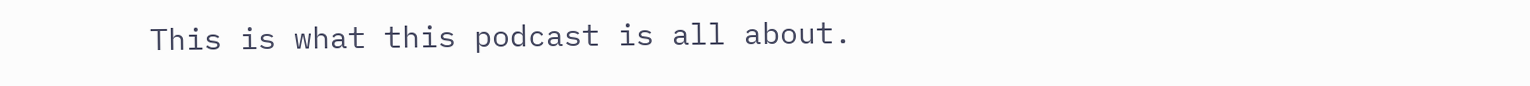This is what this podcast is all about.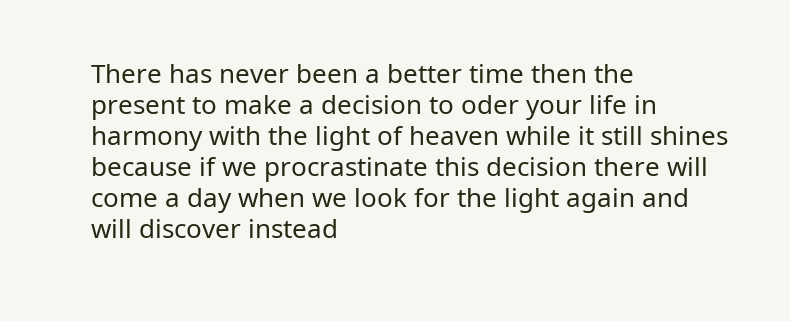There has never been a better time then the present to make a decision to oder your life in harmony with the light of heaven while it still shines because if we procrastinate this decision there will come a day when we look for the light again and will discover instead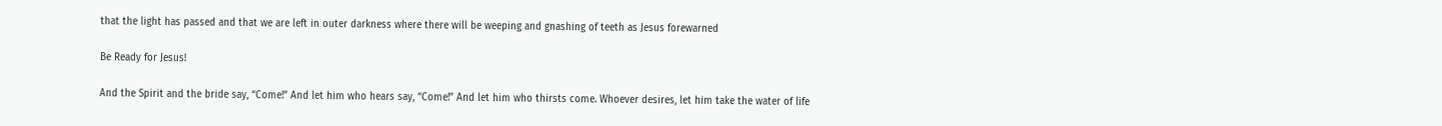that the light has passed and that we are left in outer darkness where there will be weeping and gnashing of teeth as Jesus forewarned

Be Ready for Jesus!

And the Spirit and the bride say, “Come!” And let him who hears say, “Come!” And let him who thirsts come. Whoever desires, let him take the water of life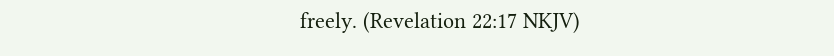freely. (Revelation 22:17 NKJV)